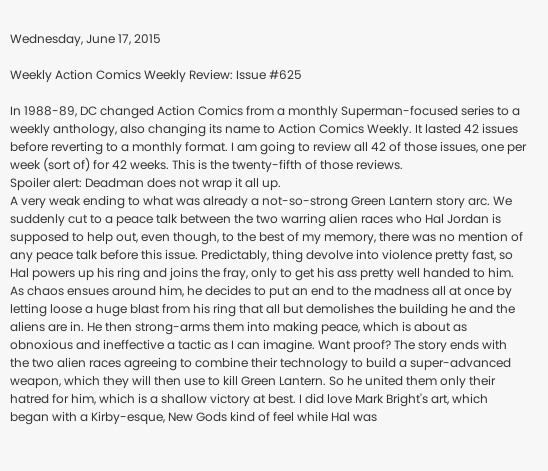Wednesday, June 17, 2015

Weekly Action Comics Weekly Review: Issue #625

In 1988-89, DC changed Action Comics from a monthly Superman-focused series to a weekly anthology, also changing its name to Action Comics Weekly. It lasted 42 issues before reverting to a monthly format. I am going to review all 42 of those issues, one per week (sort of) for 42 weeks. This is the twenty-fifth of those reviews.
Spoiler alert: Deadman does not wrap it all up.
A very weak ending to what was already a not-so-strong Green Lantern story arc. We suddenly cut to a peace talk between the two warring alien races who Hal Jordan is supposed to help out, even though, to the best of my memory, there was no mention of any peace talk before this issue. Predictably, thing devolve into violence pretty fast, so Hal powers up his ring and joins the fray, only to get his ass pretty well handed to him. As chaos ensues around him, he decides to put an end to the madness all at once by letting loose a huge blast from his ring that all but demolishes the building he and the aliens are in. He then strong-arms them into making peace, which is about as obnoxious and ineffective a tactic as I can imagine. Want proof? The story ends with the two alien races agreeing to combine their technology to build a super-advanced weapon, which they will then use to kill Green Lantern. So he united them only their hatred for him, which is a shallow victory at best. I did love Mark Bright's art, which began with a Kirby-esque, New Gods kind of feel while Hal was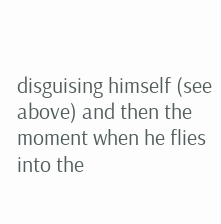disguising himself (see above) and then the moment when he flies into the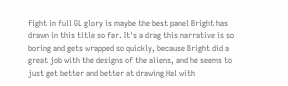fight in full GL glory is maybe the best panel Bright has drawn in this title so far. It's a drag this narrative is so boring and gets wrapped so quickly, because Bright did a great job with the designs of the aliens, and he seems to just get better and better at drawing Hal with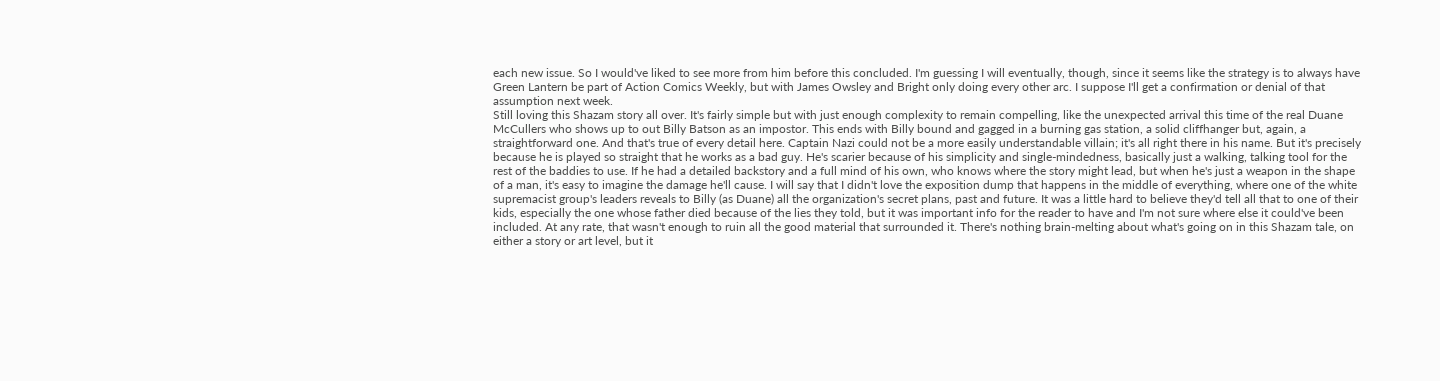each new issue. So I would've liked to see more from him before this concluded. I'm guessing I will eventually, though, since it seems like the strategy is to always have Green Lantern be part of Action Comics Weekly, but with James Owsley and Bright only doing every other arc. I suppose I'll get a confirmation or denial of that assumption next week.
Still loving this Shazam story all over. It's fairly simple but with just enough complexity to remain compelling, like the unexpected arrival this time of the real Duane McCullers who shows up to out Billy Batson as an impostor. This ends with Billy bound and gagged in a burning gas station, a solid cliffhanger but, again, a straightforward one. And that's true of every detail here. Captain Nazi could not be a more easily understandable villain; it's all right there in his name. But it's precisely because he is played so straight that he works as a bad guy. He's scarier because of his simplicity and single-mindedness, basically just a walking, talking tool for the rest of the baddies to use. If he had a detailed backstory and a full mind of his own, who knows where the story might lead, but when he's just a weapon in the shape of a man, it's easy to imagine the damage he'll cause. I will say that I didn't love the exposition dump that happens in the middle of everything, where one of the white supremacist group's leaders reveals to Billy (as Duane) all the organization's secret plans, past and future. It was a little hard to believe they'd tell all that to one of their kids, especially the one whose father died because of the lies they told, but it was important info for the reader to have and I'm not sure where else it could've been included. At any rate, that wasn't enough to ruin all the good material that surrounded it. There's nothing brain-melting about what's going on in this Shazam tale, on either a story or art level, but it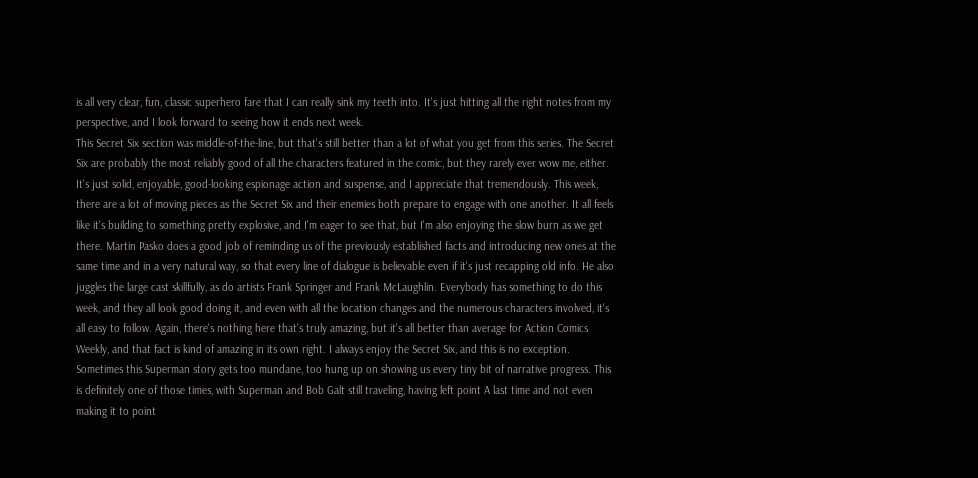is all very clear, fun, classic superhero fare that I can really sink my teeth into. It's just hitting all the right notes from my perspective, and I look forward to seeing how it ends next week.
This Secret Six section was middle-of-the-line, but that's still better than a lot of what you get from this series. The Secret Six are probably the most reliably good of all the characters featured in the comic, but they rarely ever wow me, either. It's just solid, enjoyable, good-looking espionage action and suspense, and I appreciate that tremendously. This week, there are a lot of moving pieces as the Secret Six and their enemies both prepare to engage with one another. It all feels like it's building to something pretty explosive, and I'm eager to see that, but I'm also enjoying the slow burn as we get there. Martin Pasko does a good job of reminding us of the previously established facts and introducing new ones at the same time and in a very natural way, so that every line of dialogue is believable even if it's just recapping old info. He also juggles the large cast skillfully, as do artists Frank Springer and Frank McLaughlin. Everybody has something to do this week, and they all look good doing it, and even with all the location changes and the numerous characters involved, it's all easy to follow. Again, there's nothing here that's truly amazing, but it's all better than average for Action Comics Weekly, and that fact is kind of amazing in its own right. I always enjoy the Secret Six, and this is no exception.
Sometimes this Superman story gets too mundane, too hung up on showing us every tiny bit of narrative progress. This is definitely one of those times, with Superman and Bob Galt still traveling, having left point A last time and not even making it to point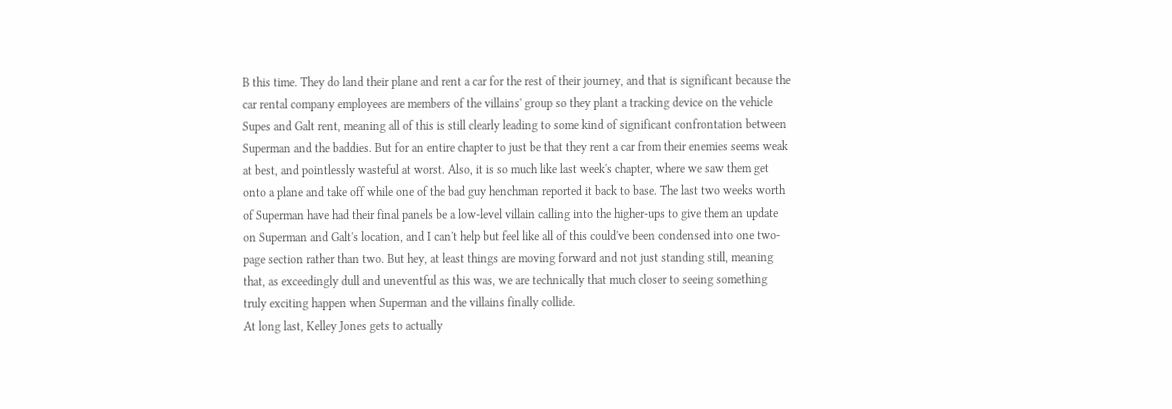B this time. They do land their plane and rent a car for the rest of their journey, and that is significant because the car rental company employees are members of the villains' group so they plant a tracking device on the vehicle Supes and Galt rent, meaning all of this is still clearly leading to some kind of significant confrontation between Superman and the baddies. But for an entire chapter to just be that they rent a car from their enemies seems weak at best, and pointlessly wasteful at worst. Also, it is so much like last week's chapter, where we saw them get onto a plane and take off while one of the bad guy henchman reported it back to base. The last two weeks worth of Superman have had their final panels be a low-level villain calling into the higher-ups to give them an update on Superman and Galt's location, and I can't help but feel like all of this could've been condensed into one two-page section rather than two. But hey, at least things are moving forward and not just standing still, meaning that, as exceedingly dull and uneventful as this was, we are technically that much closer to seeing something truly exciting happen when Superman and the villains finally collide.
At long last, Kelley Jones gets to actually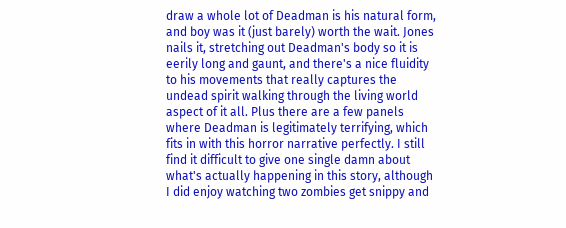draw a whole lot of Deadman is his natural form, and boy was it (just barely) worth the wait. Jones nails it, stretching out Deadman's body so it is eerily long and gaunt, and there's a nice fluidity to his movements that really captures the undead spirit walking through the living world aspect of it all. Plus there are a few panels where Deadman is legitimately terrifying, which fits in with this horror narrative perfectly. I still find it difficult to give one single damn about what's actually happening in this story, although I did enjoy watching two zombies get snippy and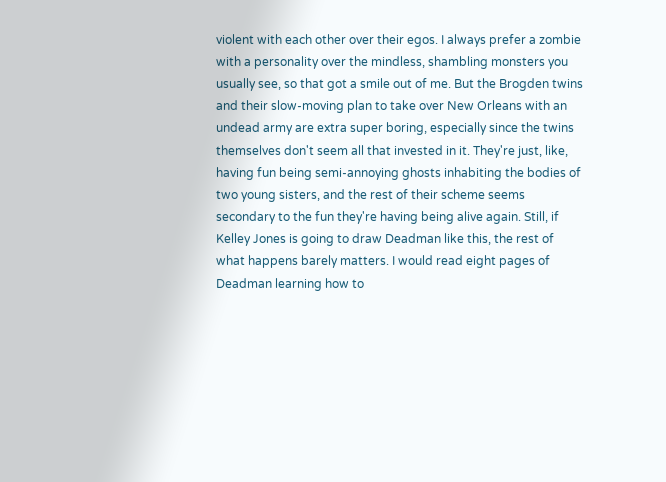violent with each other over their egos. I always prefer a zombie with a personality over the mindless, shambling monsters you usually see, so that got a smile out of me. But the Brogden twins and their slow-moving plan to take over New Orleans with an undead army are extra super boring, especially since the twins themselves don't seem all that invested in it. They're just, like, having fun being semi-annoying ghosts inhabiting the bodies of two young sisters, and the rest of their scheme seems secondary to the fun they're having being alive again. Still, if Kelley Jones is going to draw Deadman like this, the rest of what happens barely matters. I would read eight pages of Deadman learning how to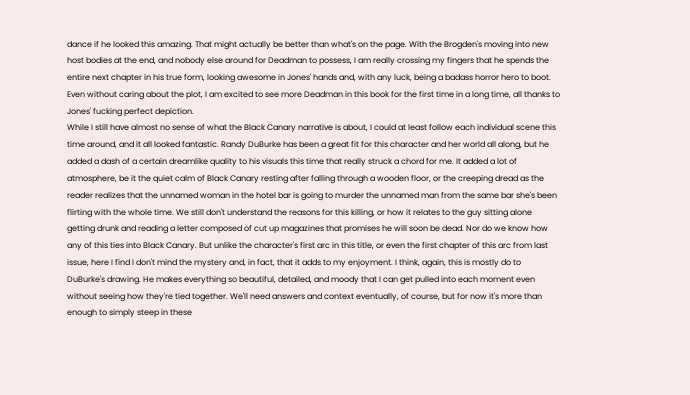dance if he looked this amazing. That might actually be better than what's on the page. With the Brogden's moving into new host bodies at the end, and nobody else around for Deadman to possess, I am really crossing my fingers that he spends the entire next chapter in his true form, looking awesome in Jones' hands and, with any luck, being a badass horror hero to boot. Even without caring about the plot, I am excited to see more Deadman in this book for the first time in a long time, all thanks to Jones' fucking perfect depiction.
While I still have almost no sense of what the Black Canary narrative is about, I could at least follow each individual scene this time around, and it all looked fantastic. Randy DuBurke has been a great fit for this character and her world all along, but he added a dash of a certain dreamlike quality to his visuals this time that really struck a chord for me. It added a lot of atmosphere, be it the quiet calm of Black Canary resting after falling through a wooden floor, or the creeping dread as the reader realizes that the unnamed woman in the hotel bar is going to murder the unnamed man from the same bar she's been flirting with the whole time. We still don't understand the reasons for this killing, or how it relates to the guy sitting alone getting drunk and reading a letter composed of cut up magazines that promises he will soon be dead. Nor do we know how any of this ties into Black Canary. But unlike the character's first arc in this title, or even the first chapter of this arc from last issue, here I find I don't mind the mystery and, in fact, that it adds to my enjoyment. I think, again, this is mostly do to DuBurke's drawing. He makes everything so beautiful, detailed, and moody that I can get pulled into each moment even without seeing how they're tied together. We'll need answers and context eventually, of course, but for now it's more than enough to simply steep in these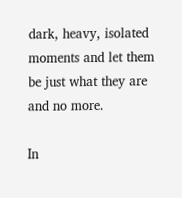dark, heavy, isolated moments and let them be just what they are and no more.

In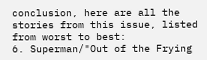conclusion, here are all the stories from this issue, listed from worst to best:
6. Superman/"Out of the Frying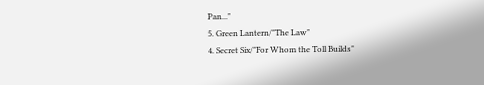Pan..."
5. Green Lantern/"The Law"
4. Secret Six/"For Whom the Toll Builds"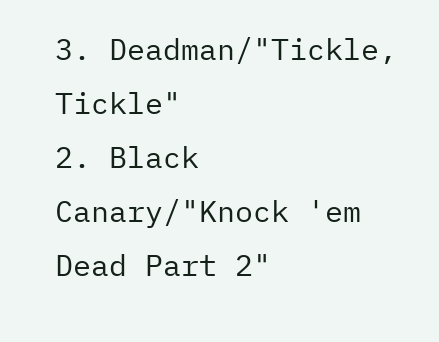3. Deadman/"Tickle, Tickle"
2. Black Canary/"Knock 'em Dead Part 2"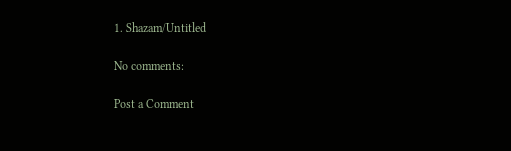1. Shazam/Untitled

No comments:

Post a Comment